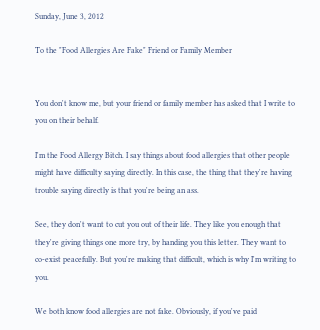Sunday, June 3, 2012

To the "Food Allergies Are Fake" Friend or Family Member


You don't know me, but your friend or family member has asked that I write to you on their behalf.

I'm the Food Allergy Bitch. I say things about food allergies that other people might have difficulty saying directly. In this case, the thing that they're having trouble saying directly is that you're being an ass.

See, they don't want to cut you out of their life. They like you enough that they're giving things one more try, by handing you this letter. They want to co-exist peacefully. But you're making that difficult, which is why I'm writing to you.

We both know food allergies are not fake. Obviously, if you've paid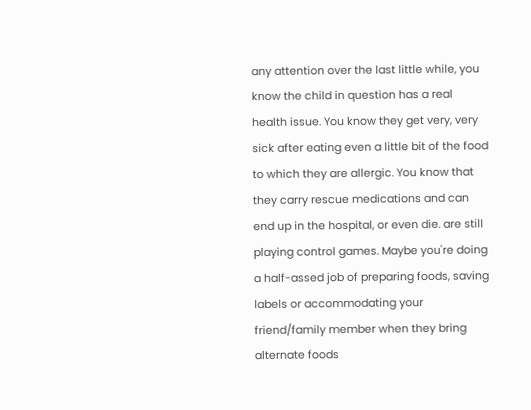any attention over the last little while, you know the child in question has a real health issue. You know they get very, very sick after eating even a little bit of the food to which they are allergic. You know that they carry rescue medications and can end up in the hospital, or even die. are still playing control games. Maybe you're doing a half-assed job of preparing foods, saving labels or accommodating your friend/family member when they bring alternate foods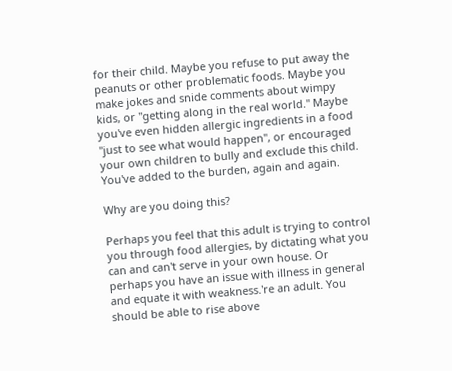for their child. Maybe you refuse to put away the peanuts or other problematic foods. Maybe you make jokes and snide comments about wimpy kids, or "getting along in the real world." Maybe you've even hidden allergic ingredients in a food "just to see what would happen", or encouraged your own children to bully and exclude this child. You've added to the burden, again and again.

Why are you doing this?

Perhaps you feel that this adult is trying to control you through food allergies, by dictating what you can and can't serve in your own house. Or perhaps you have an issue with illness in general and equate it with weakness.'re an adult. You should be able to rise above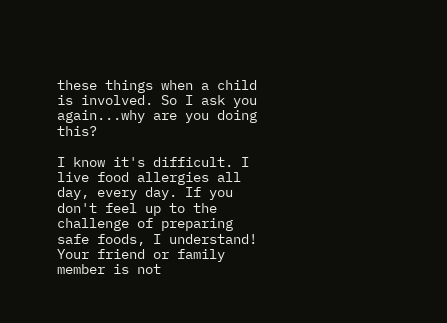these things when a child is involved. So I ask you again...why are you doing this?

I know it's difficult. I live food allergies all day, every day. If you don't feel up to the challenge of preparing safe foods, I understand! Your friend or family member is not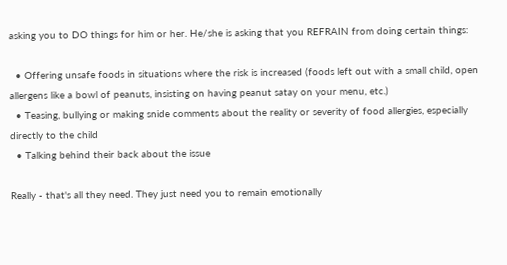asking you to DO things for him or her. He/she is asking that you REFRAIN from doing certain things:

  • Offering unsafe foods in situations where the risk is increased (foods left out with a small child, open allergens like a bowl of peanuts, insisting on having peanut satay on your menu, etc.)
  • Teasing, bullying or making snide comments about the reality or severity of food allergies, especially directly to the child
  • Talking behind their back about the issue

Really - that's all they need. They just need you to remain emotionally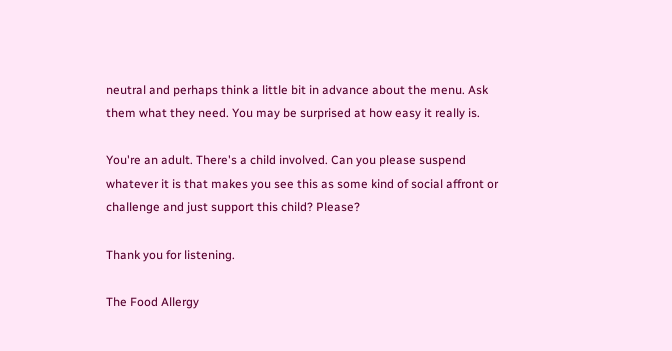neutral and perhaps think a little bit in advance about the menu. Ask them what they need. You may be surprised at how easy it really is.

You're an adult. There's a child involved. Can you please suspend whatever it is that makes you see this as some kind of social affront or challenge and just support this child? Please?

Thank you for listening.

The Food Allergy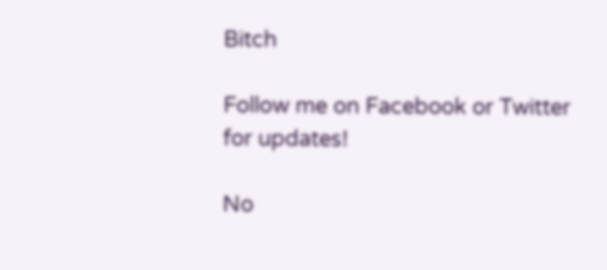Bitch

Follow me on Facebook or Twitter  for updates!

No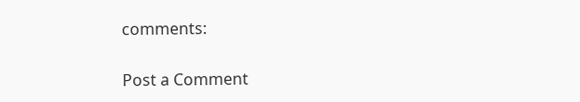comments:

Post a Comment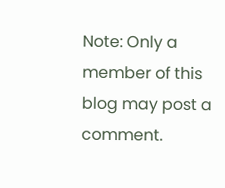Note: Only a member of this blog may post a comment.